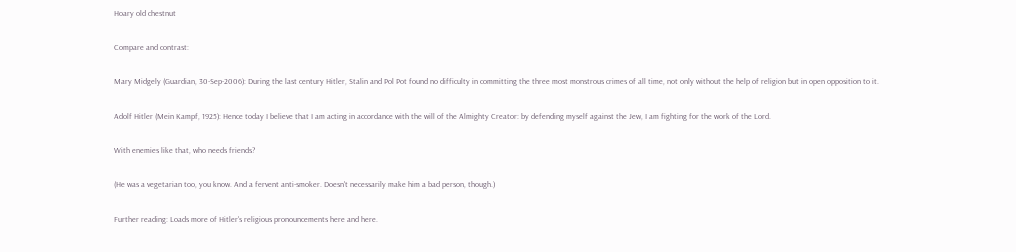Hoary old chestnut

Compare and contrast:

Mary Midgely (Guardian, 30-Sep-2006): During the last century Hitler, Stalin and Pol Pot found no difficulty in committing the three most monstrous crimes of all time, not only without the help of religion but in open opposition to it.

Adolf Hitler (Mein Kampf, 1925): Hence today I believe that I am acting in accordance with the will of the Almighty Creator: by defending myself against the Jew, I am fighting for the work of the Lord.

With enemies like that, who needs friends?

(He was a vegetarian too, you know. And a fervent anti-smoker. Doesn't necessarily make him a bad person, though.)

Further reading: Loads more of Hitler's religious pronouncements here and here.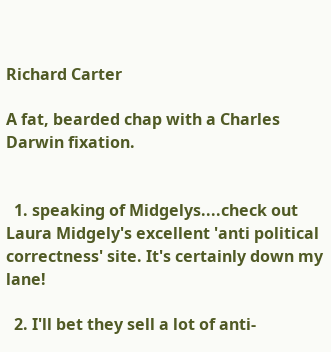Richard Carter

A fat, bearded chap with a Charles Darwin fixation.


  1. speaking of Midgelys....check out Laura Midgely's excellent 'anti political correctness' site. It's certainly down my lane!

  2. I'll bet they sell a lot of anti-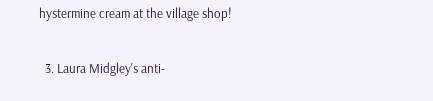hystermine cream at the village shop!

  3. Laura Midgley's anti-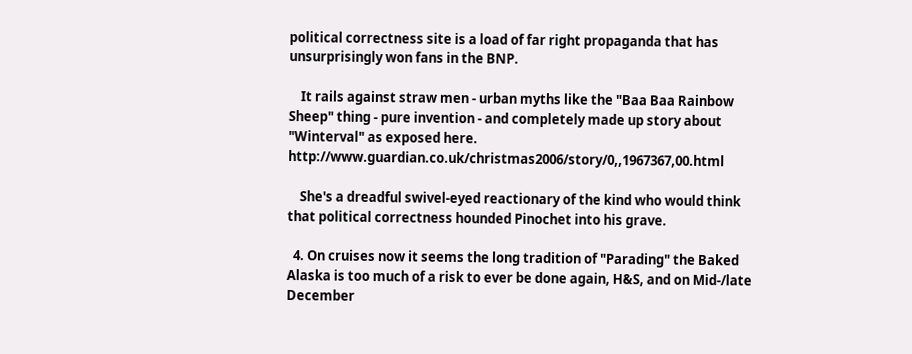political correctness site is a load of far right propaganda that has unsurprisingly won fans in the BNP.

    It rails against straw men - urban myths like the "Baa Baa Rainbow Sheep" thing - pure invention - and completely made up story about "Winterval" as exposed here. http://www.guardian.co.uk/christmas2006/story/0,,1967367,00.html

    She's a dreadful swivel-eyed reactionary of the kind who would think that political correctness hounded Pinochet into his grave.

  4. On cruises now it seems the long tradition of "Parading" the Baked Alaska is too much of a risk to ever be done again, H&S, and on Mid-/late December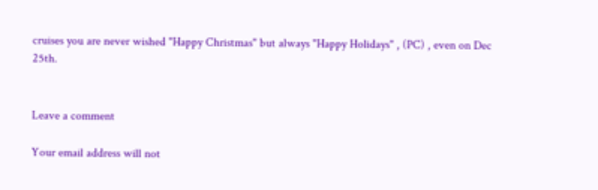cruises you are never wished "Happy Christmas" but always "Happy Holidays" , (PC) , even on Dec 25th.


Leave a comment

Your email address will not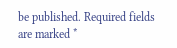be published. Required fields are marked *